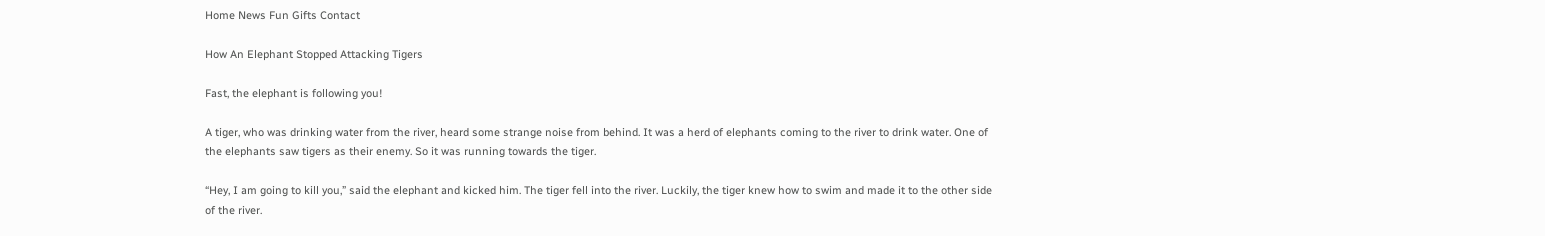Home News Fun Gifts Contact

How An Elephant Stopped Attacking Tigers

Fast, the elephant is following you!

A tiger, who was drinking water from the river, heard some strange noise from behind. It was a herd of elephants coming to the river to drink water. One of the elephants saw tigers as their enemy. So it was running towards the tiger.

“Hey, I am going to kill you,” said the elephant and kicked him. The tiger fell into the river. Luckily, the tiger knew how to swim and made it to the other side of the river.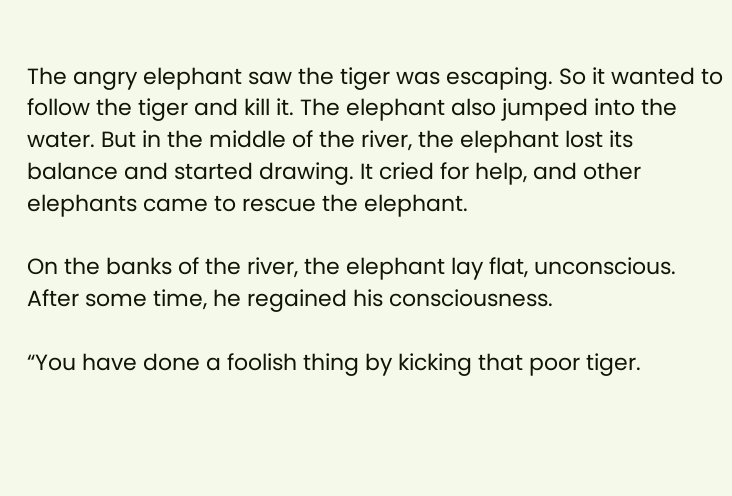The angry elephant saw the tiger was escaping. So it wanted to follow the tiger and kill it. The elephant also jumped into the water. But in the middle of the river, the elephant lost its balance and started drawing. It cried for help, and other elephants came to rescue the elephant.

On the banks of the river, the elephant lay flat, unconscious. After some time, he regained his consciousness.

“You have done a foolish thing by kicking that poor tiger.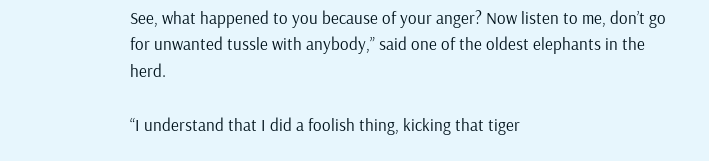See, what happened to you because of your anger? Now listen to me, don’t go for unwanted tussle with anybody,” said one of the oldest elephants in the herd.

“I understand that I did a foolish thing, kicking that tiger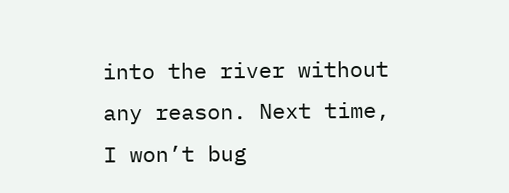into the river without any reason. Next time, I won’t bug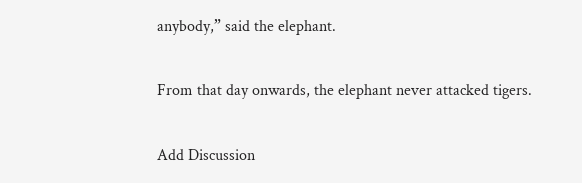anybody,” said the elephant.

From that day onwards, the elephant never attacked tigers.

Add Discussion